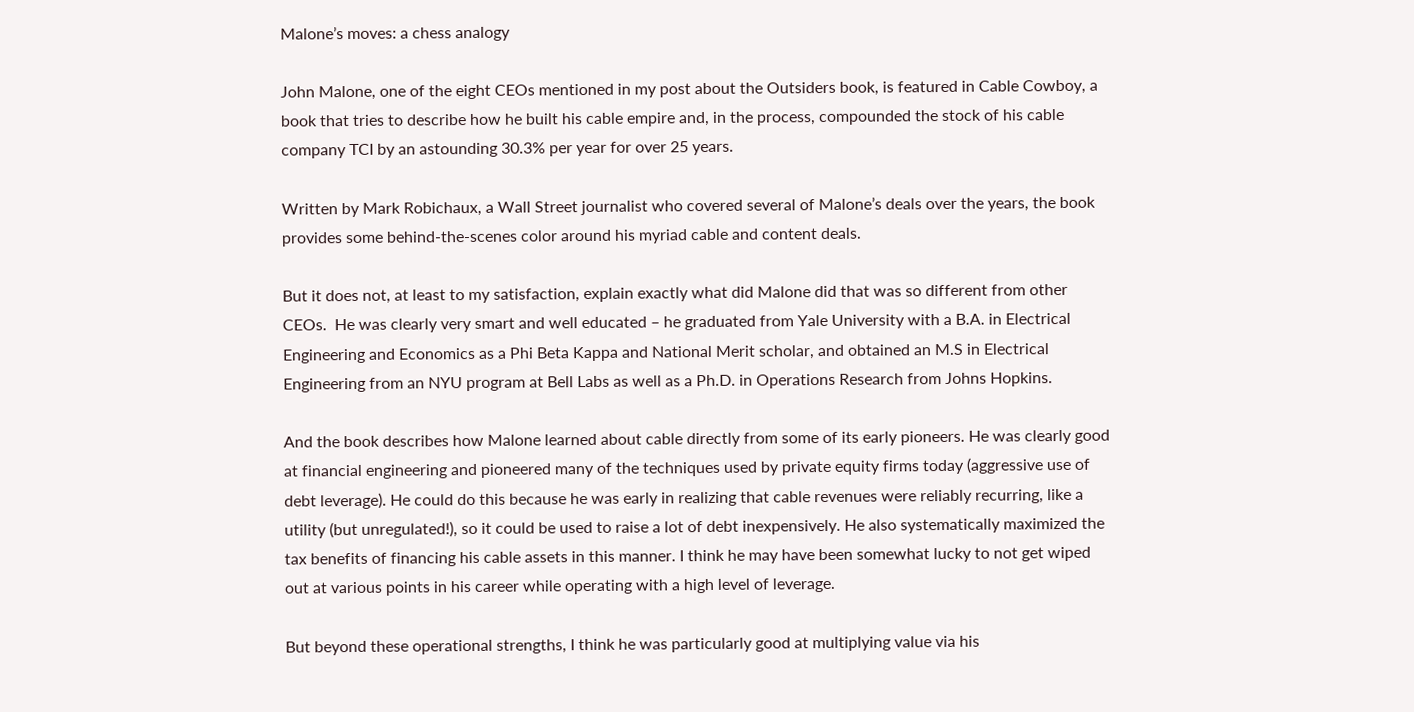Malone’s moves: a chess analogy

John Malone, one of the eight CEOs mentioned in my post about the Outsiders book, is featured in Cable Cowboy, a book that tries to describe how he built his cable empire and, in the process, compounded the stock of his cable company TCI by an astounding 30.3% per year for over 25 years.

Written by Mark Robichaux, a Wall Street journalist who covered several of Malone’s deals over the years, the book provides some behind-the-scenes color around his myriad cable and content deals.

But it does not, at least to my satisfaction, explain exactly what did Malone did that was so different from other CEOs.  He was clearly very smart and well educated – he graduated from Yale University with a B.A. in Electrical Engineering and Economics as a Phi Beta Kappa and National Merit scholar, and obtained an M.S in Electrical Engineering from an NYU program at Bell Labs as well as a Ph.D. in Operations Research from Johns Hopkins.

And the book describes how Malone learned about cable directly from some of its early pioneers. He was clearly good at financial engineering and pioneered many of the techniques used by private equity firms today (aggressive use of debt leverage). He could do this because he was early in realizing that cable revenues were reliably recurring, like a utility (but unregulated!), so it could be used to raise a lot of debt inexpensively. He also systematically maximized the tax benefits of financing his cable assets in this manner. I think he may have been somewhat lucky to not get wiped out at various points in his career while operating with a high level of leverage.

But beyond these operational strengths, I think he was particularly good at multiplying value via his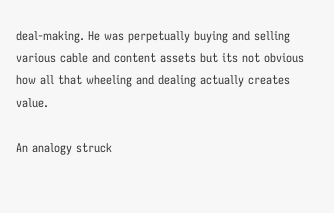deal-making. He was perpetually buying and selling various cable and content assets but its not obvious how all that wheeling and dealing actually creates value.

An analogy struck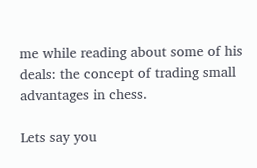me while reading about some of his deals: the concept of trading small advantages in chess.

Lets say you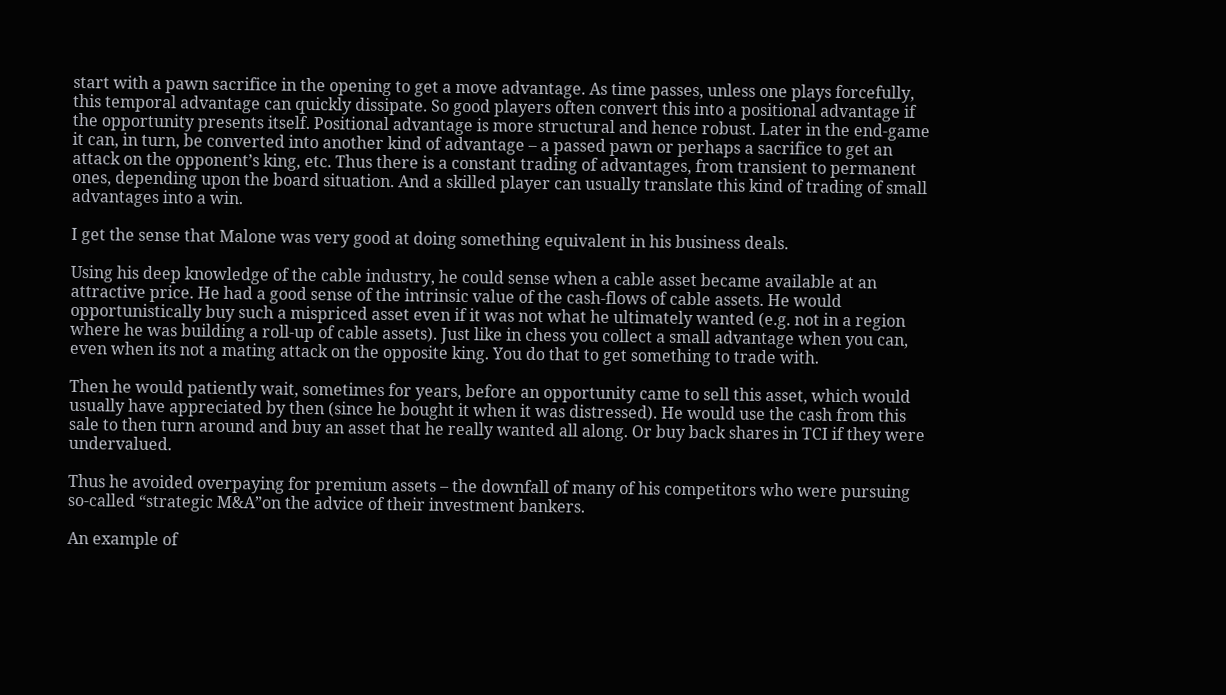start with a pawn sacrifice in the opening to get a move advantage. As time passes, unless one plays forcefully, this temporal advantage can quickly dissipate. So good players often convert this into a positional advantage if the opportunity presents itself. Positional advantage is more structural and hence robust. Later in the end-game it can, in turn, be converted into another kind of advantage – a passed pawn or perhaps a sacrifice to get an attack on the opponent’s king, etc. Thus there is a constant trading of advantages, from transient to permanent ones, depending upon the board situation. And a skilled player can usually translate this kind of trading of small advantages into a win.

I get the sense that Malone was very good at doing something equivalent in his business deals.

Using his deep knowledge of the cable industry, he could sense when a cable asset became available at an attractive price. He had a good sense of the intrinsic value of the cash-flows of cable assets. He would opportunistically buy such a mispriced asset even if it was not what he ultimately wanted (e.g. not in a region where he was building a roll-up of cable assets). Just like in chess you collect a small advantage when you can, even when its not a mating attack on the opposite king. You do that to get something to trade with.

Then he would patiently wait, sometimes for years, before an opportunity came to sell this asset, which would usually have appreciated by then (since he bought it when it was distressed). He would use the cash from this sale to then turn around and buy an asset that he really wanted all along. Or buy back shares in TCI if they were undervalued.

Thus he avoided overpaying for premium assets – the downfall of many of his competitors who were pursuing so-called “strategic M&A”on the advice of their investment bankers.

An example of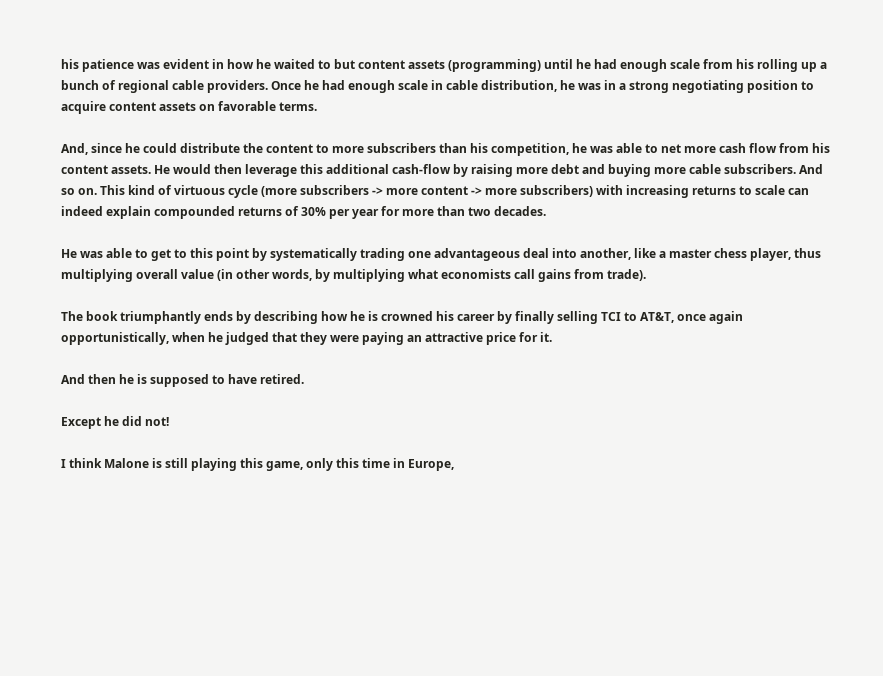his patience was evident in how he waited to but content assets (programming) until he had enough scale from his rolling up a bunch of regional cable providers. Once he had enough scale in cable distribution, he was in a strong negotiating position to acquire content assets on favorable terms.

And, since he could distribute the content to more subscribers than his competition, he was able to net more cash flow from his content assets. He would then leverage this additional cash-flow by raising more debt and buying more cable subscribers. And so on. This kind of virtuous cycle (more subscribers -> more content -> more subscribers) with increasing returns to scale can indeed explain compounded returns of 30% per year for more than two decades.

He was able to get to this point by systematically trading one advantageous deal into another, like a master chess player, thus multiplying overall value (in other words, by multiplying what economists call gains from trade).

The book triumphantly ends by describing how he is crowned his career by finally selling TCI to AT&T, once again opportunistically, when he judged that they were paying an attractive price for it.

And then he is supposed to have retired.

Except he did not!

I think Malone is still playing this game, only this time in Europe,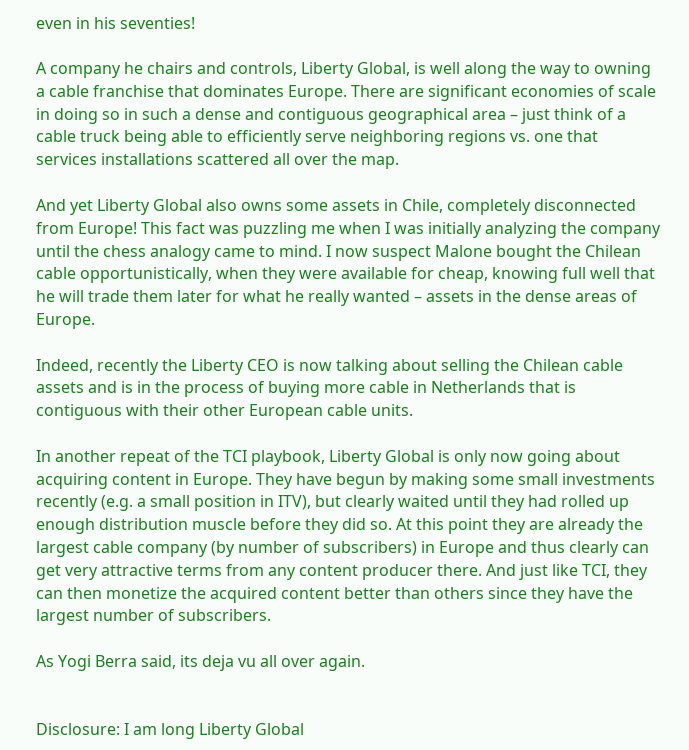even in his seventies!

A company he chairs and controls, Liberty Global, is well along the way to owning a cable franchise that dominates Europe. There are significant economies of scale in doing so in such a dense and contiguous geographical area – just think of a cable truck being able to efficiently serve neighboring regions vs. one that services installations scattered all over the map.

And yet Liberty Global also owns some assets in Chile, completely disconnected from Europe! This fact was puzzling me when I was initially analyzing the company until the chess analogy came to mind. I now suspect Malone bought the Chilean cable opportunistically, when they were available for cheap, knowing full well that he will trade them later for what he really wanted – assets in the dense areas of Europe.

Indeed, recently the Liberty CEO is now talking about selling the Chilean cable assets and is in the process of buying more cable in Netherlands that is contiguous with their other European cable units.

In another repeat of the TCI playbook, Liberty Global is only now going about acquiring content in Europe. They have begun by making some small investments recently (e.g. a small position in ITV), but clearly waited until they had rolled up enough distribution muscle before they did so. At this point they are already the largest cable company (by number of subscribers) in Europe and thus clearly can get very attractive terms from any content producer there. And just like TCI, they can then monetize the acquired content better than others since they have the largest number of subscribers.

As Yogi Berra said, its deja vu all over again.


Disclosure: I am long Liberty Global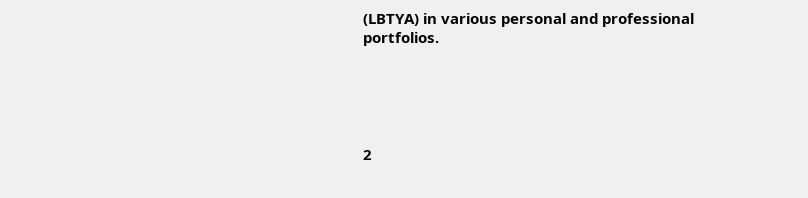(LBTYA) in various personal and professional portfolios.





2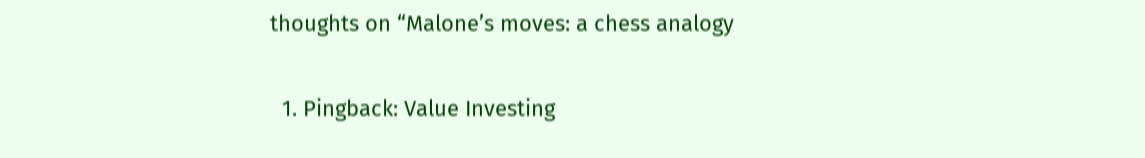thoughts on “Malone’s moves: a chess analogy

  1. Pingback: Value Investing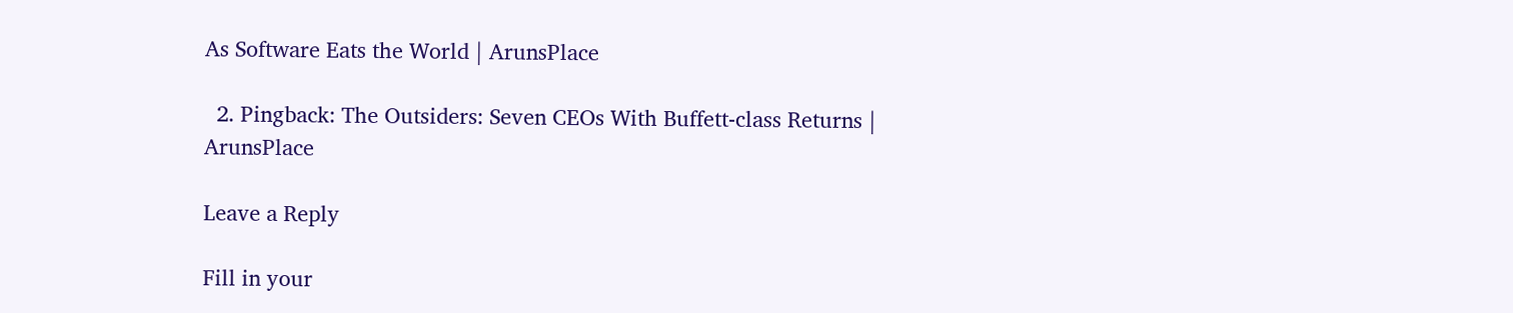As Software Eats the World | ArunsPlace

  2. Pingback: The Outsiders: Seven CEOs With Buffett-class Returns | ArunsPlace

Leave a Reply

Fill in your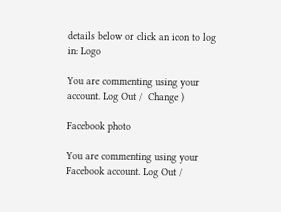details below or click an icon to log in: Logo

You are commenting using your account. Log Out /  Change )

Facebook photo

You are commenting using your Facebook account. Log Out /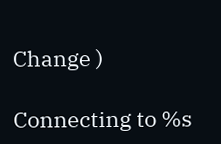Change )

Connecting to %s